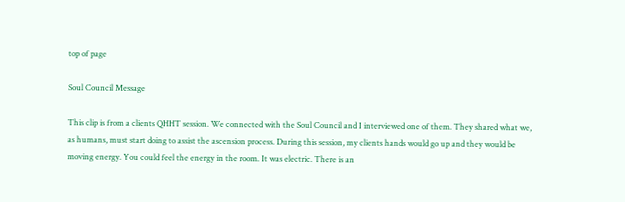top of page

Soul Council Message

This clip is from a clients QHHT session. We connected with the Soul Council and I interviewed one of them. They shared what we, as humans, must start doing to assist the ascension process. During this session, my clients hands would go up and they would be moving energy. You could feel the energy in the room. It was electric. There is an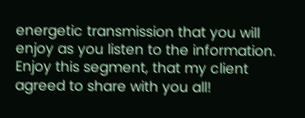energetic transmission that you will enjoy as you listen to the information. Enjoy this segment, that my client agreed to share with you all!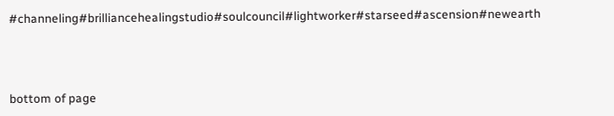#channeling#brilliancehealingstudio#soulcouncil#lightworker#starseed#ascension#newearth



bottom of page